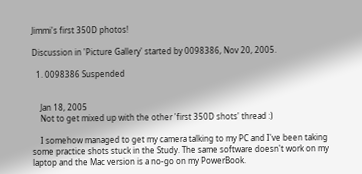Jimmi's first 350D photos!

Discussion in 'Picture Gallery' started by 0098386, Nov 20, 2005.

  1. 0098386 Suspended


    Jan 18, 2005
    Not to get mixed up with the other 'first 350D shots' thread :)

    I somehow managed to get my camera talking to my PC and I've been taking some practice shots stuck in the Study. The same software doesn't work on my laptop and the Mac version is a no-go on my PowerBook.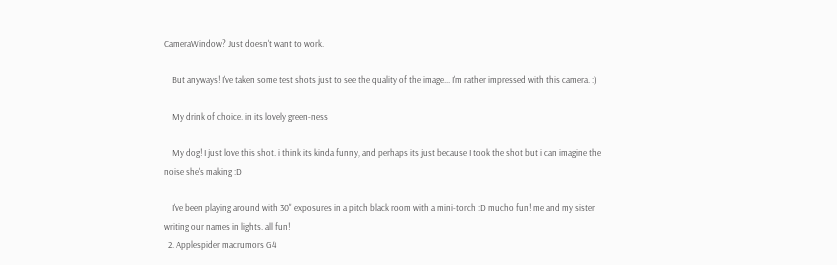CameraWindow? Just doesn't want to work.

    But anyways! I've taken some test shots just to see the quality of the image... I'm rather impressed with this camera. :)

    My drink of choice. in its lovely green-ness

    My dog! I just love this shot. i think its kinda funny, and perhaps its just because I took the shot but i can imagine the noise she's making :D

    I've been playing around with 30" exposures in a pitch black room with a mini-torch :D mucho fun! me and my sister writing our names in lights. all fun!
  2. Applespider macrumors G4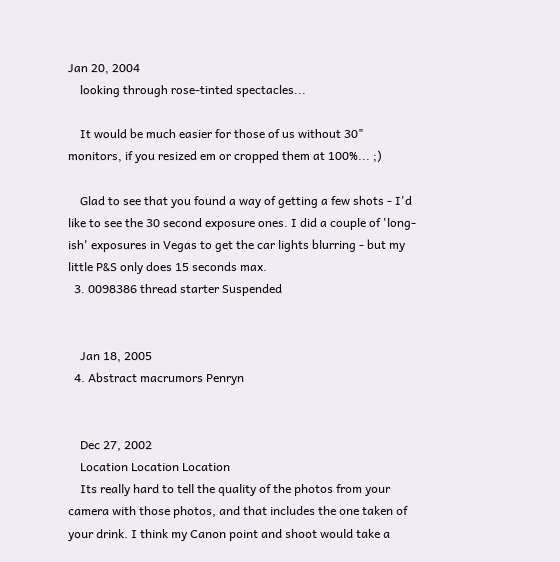Jan 20, 2004
    looking through rose-tinted spectacles...

    It would be much easier for those of us without 30" monitors, if you resized em or cropped them at 100%... ;)

    Glad to see that you found a way of getting a few shots - I'd like to see the 30 second exposure ones. I did a couple of 'long-ish' exposures in Vegas to get the car lights blurring - but my little P&S only does 15 seconds max.
  3. 0098386 thread starter Suspended


    Jan 18, 2005
  4. Abstract macrumors Penryn


    Dec 27, 2002
    Location Location Location
    Its really hard to tell the quality of the photos from your camera with those photos, and that includes the one taken of your drink. I think my Canon point and shoot would take a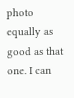photo equally as good as that one. I can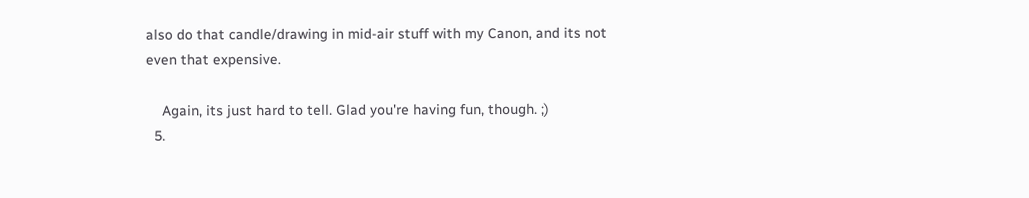also do that candle/drawing in mid-air stuff with my Canon, and its not even that expensive.

    Again, its just hard to tell. Glad you're having fun, though. ;)
  5.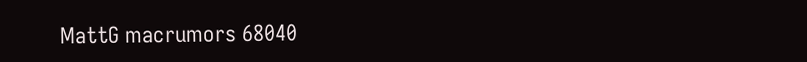MattG macrumors 68040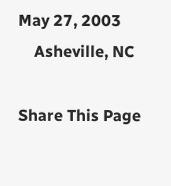May 27, 2003
    Asheville, NC

Share This Page